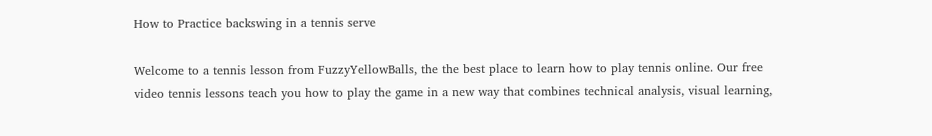How to Practice backswing in a tennis serve

Welcome to a tennis lesson from FuzzyYellowBalls, the the best place to learn how to play tennis online. Our free video tennis lessons teach you how to play the game in a new way that combines technical analysis, visual learning,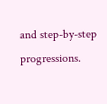and step-by-step progressions.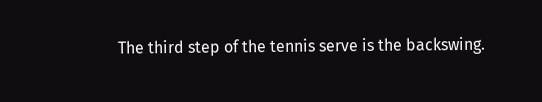The third step of the tennis serve is the backswing.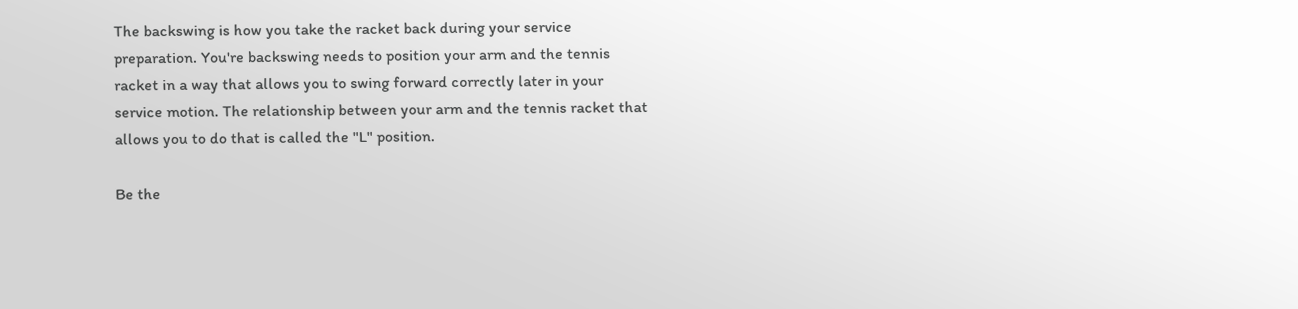The backswing is how you take the racket back during your service preparation. You're backswing needs to position your arm and the tennis racket in a way that allows you to swing forward correctly later in your service motion. The relationship between your arm and the tennis racket that allows you to do that is called the "L" position.

Be the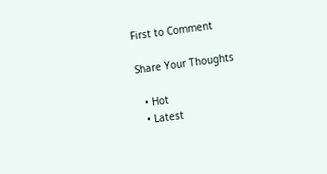First to Comment

Share Your Thoughts

  • Hot
  • Latest